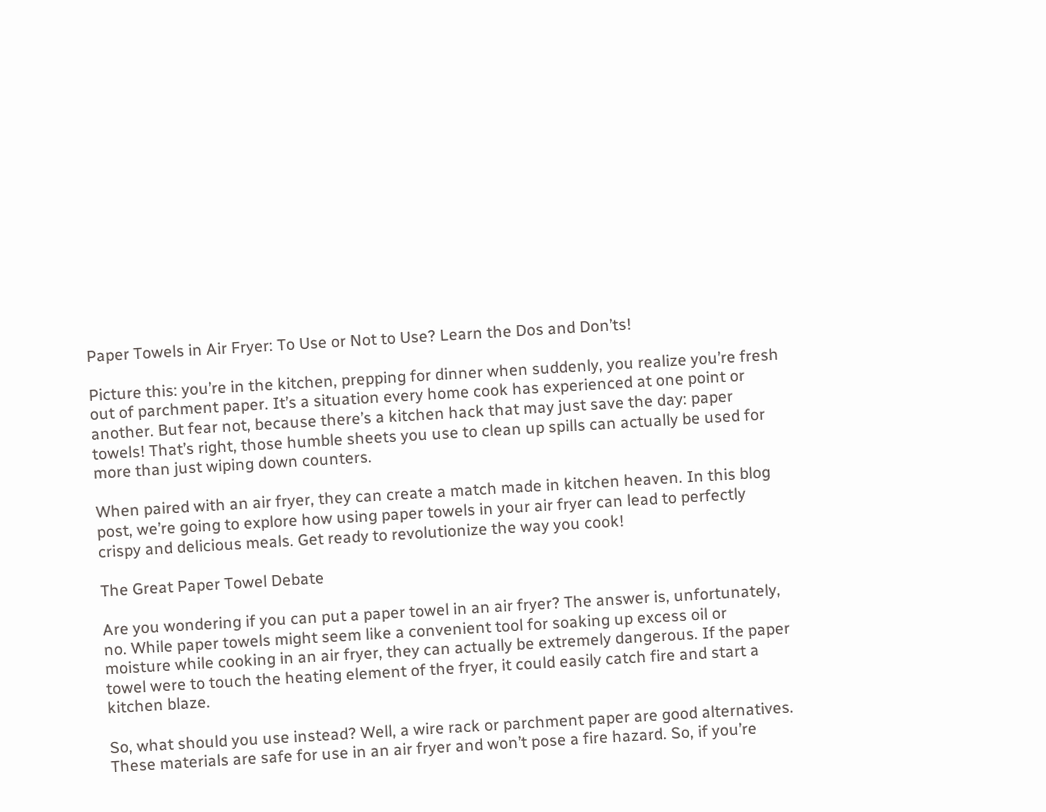Paper Towels in Air Fryer: To Use or Not to Use? Learn the Dos and Don’ts!

Picture this: you’re in the kitchen, prepping for dinner when suddenly, you realize you’re fresh out of parchment paper. It’s a situation every home cook has experienced at one point or another. But fear not, because there’s a kitchen hack that may just save the day: paper towels! That’s right, those humble sheets you use to clean up spills can actually be used for more than just wiping down counters.

When paired with an air fryer, they can create a match made in kitchen heaven. In this blog post, we’re going to explore how using paper towels in your air fryer can lead to perfectly crispy and delicious meals. Get ready to revolutionize the way you cook!

The Great Paper Towel Debate

Are you wondering if you can put a paper towel in an air fryer? The answer is, unfortunately, no. While paper towels might seem like a convenient tool for soaking up excess oil or moisture while cooking in an air fryer, they can actually be extremely dangerous. If the paper towel were to touch the heating element of the fryer, it could easily catch fire and start a kitchen blaze.

So, what should you use instead? Well, a wire rack or parchment paper are good alternatives. These materials are safe for use in an air fryer and won’t pose a fire hazard. So, if you’re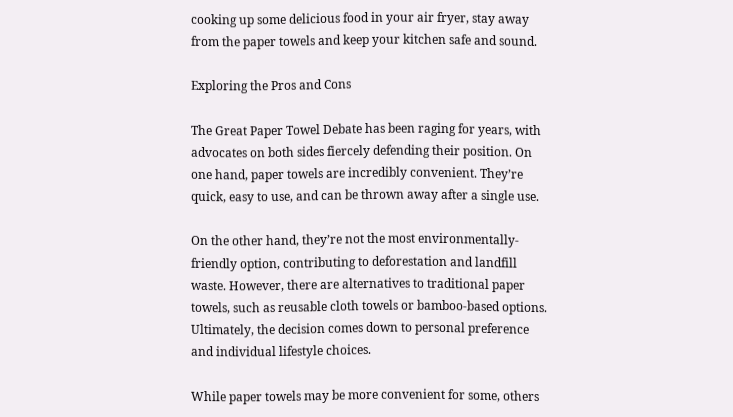cooking up some delicious food in your air fryer, stay away from the paper towels and keep your kitchen safe and sound.

Exploring the Pros and Cons

The Great Paper Towel Debate has been raging for years, with advocates on both sides fiercely defending their position. On one hand, paper towels are incredibly convenient. They’re quick, easy to use, and can be thrown away after a single use.

On the other hand, they’re not the most environmentally-friendly option, contributing to deforestation and landfill waste. However, there are alternatives to traditional paper towels, such as reusable cloth towels or bamboo-based options. Ultimately, the decision comes down to personal preference and individual lifestyle choices.

While paper towels may be more convenient for some, others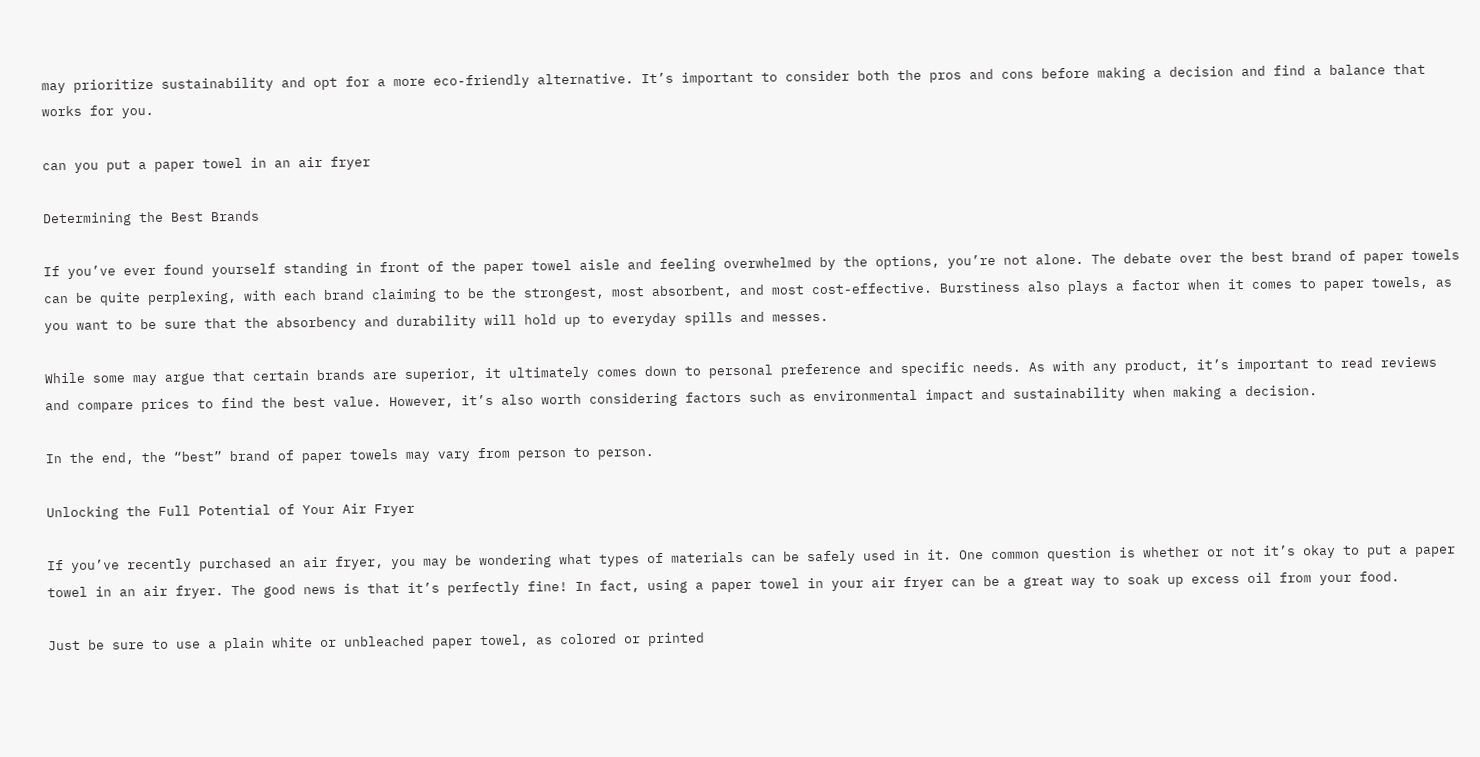may prioritize sustainability and opt for a more eco-friendly alternative. It’s important to consider both the pros and cons before making a decision and find a balance that works for you.

can you put a paper towel in an air fryer

Determining the Best Brands

If you’ve ever found yourself standing in front of the paper towel aisle and feeling overwhelmed by the options, you’re not alone. The debate over the best brand of paper towels can be quite perplexing, with each brand claiming to be the strongest, most absorbent, and most cost-effective. Burstiness also plays a factor when it comes to paper towels, as you want to be sure that the absorbency and durability will hold up to everyday spills and messes.

While some may argue that certain brands are superior, it ultimately comes down to personal preference and specific needs. As with any product, it’s important to read reviews and compare prices to find the best value. However, it’s also worth considering factors such as environmental impact and sustainability when making a decision.

In the end, the “best” brand of paper towels may vary from person to person.

Unlocking the Full Potential of Your Air Fryer

If you’ve recently purchased an air fryer, you may be wondering what types of materials can be safely used in it. One common question is whether or not it’s okay to put a paper towel in an air fryer. The good news is that it’s perfectly fine! In fact, using a paper towel in your air fryer can be a great way to soak up excess oil from your food.

Just be sure to use a plain white or unbleached paper towel, as colored or printed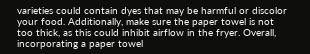varieties could contain dyes that may be harmful or discolor your food. Additionally, make sure the paper towel is not too thick, as this could inhibit airflow in the fryer. Overall, incorporating a paper towel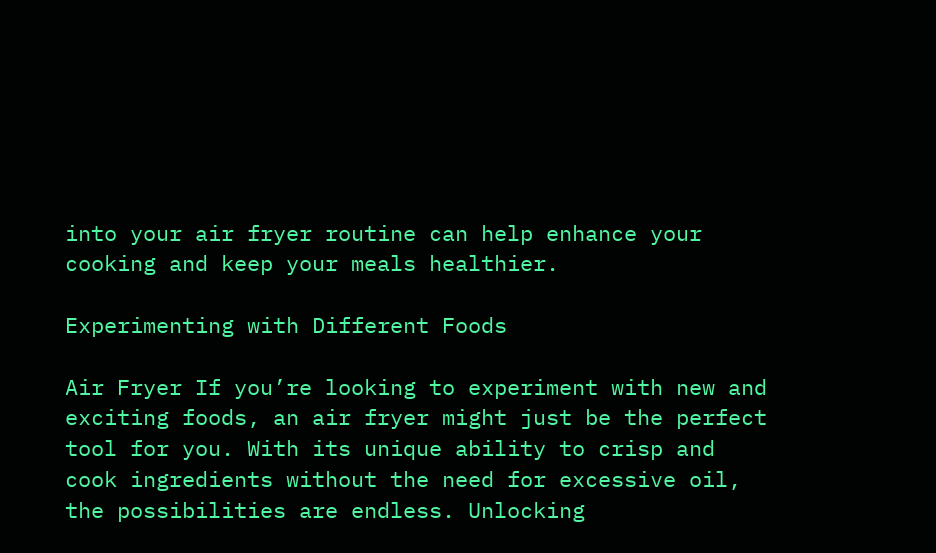into your air fryer routine can help enhance your cooking and keep your meals healthier.

Experimenting with Different Foods

Air Fryer If you’re looking to experiment with new and exciting foods, an air fryer might just be the perfect tool for you. With its unique ability to crisp and cook ingredients without the need for excessive oil, the possibilities are endless. Unlocking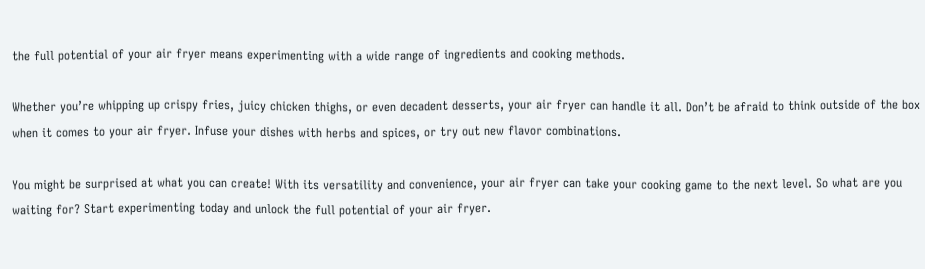the full potential of your air fryer means experimenting with a wide range of ingredients and cooking methods.

Whether you’re whipping up crispy fries, juicy chicken thighs, or even decadent desserts, your air fryer can handle it all. Don’t be afraid to think outside of the box when it comes to your air fryer. Infuse your dishes with herbs and spices, or try out new flavor combinations.

You might be surprised at what you can create! With its versatility and convenience, your air fryer can take your cooking game to the next level. So what are you waiting for? Start experimenting today and unlock the full potential of your air fryer.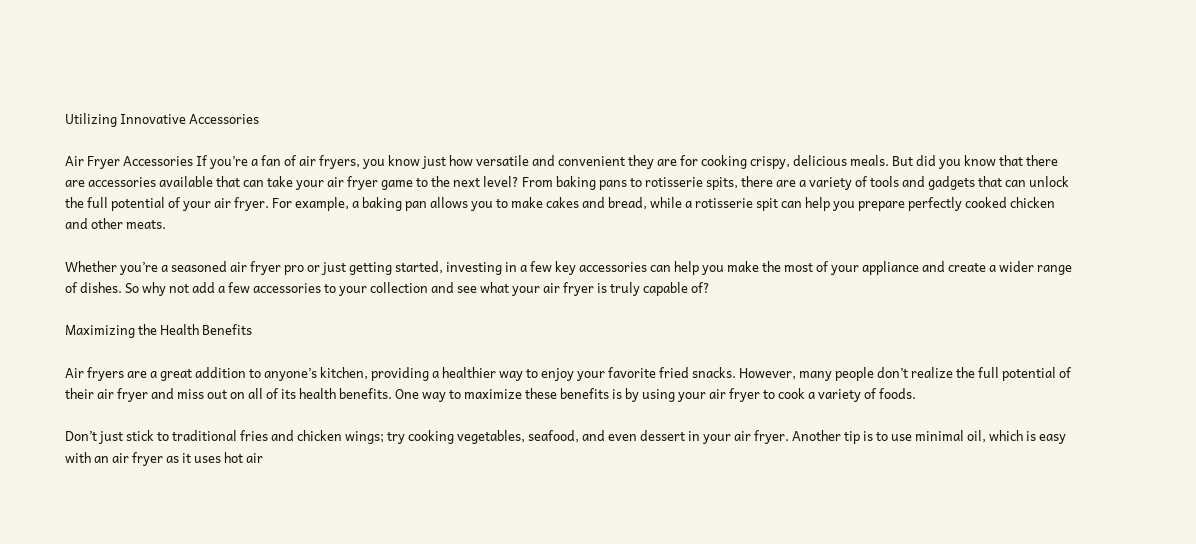Utilizing Innovative Accessories

Air Fryer Accessories If you’re a fan of air fryers, you know just how versatile and convenient they are for cooking crispy, delicious meals. But did you know that there are accessories available that can take your air fryer game to the next level? From baking pans to rotisserie spits, there are a variety of tools and gadgets that can unlock the full potential of your air fryer. For example, a baking pan allows you to make cakes and bread, while a rotisserie spit can help you prepare perfectly cooked chicken and other meats.

Whether you’re a seasoned air fryer pro or just getting started, investing in a few key accessories can help you make the most of your appliance and create a wider range of dishes. So why not add a few accessories to your collection and see what your air fryer is truly capable of?

Maximizing the Health Benefits

Air fryers are a great addition to anyone’s kitchen, providing a healthier way to enjoy your favorite fried snacks. However, many people don’t realize the full potential of their air fryer and miss out on all of its health benefits. One way to maximize these benefits is by using your air fryer to cook a variety of foods.

Don’t just stick to traditional fries and chicken wings; try cooking vegetables, seafood, and even dessert in your air fryer. Another tip is to use minimal oil, which is easy with an air fryer as it uses hot air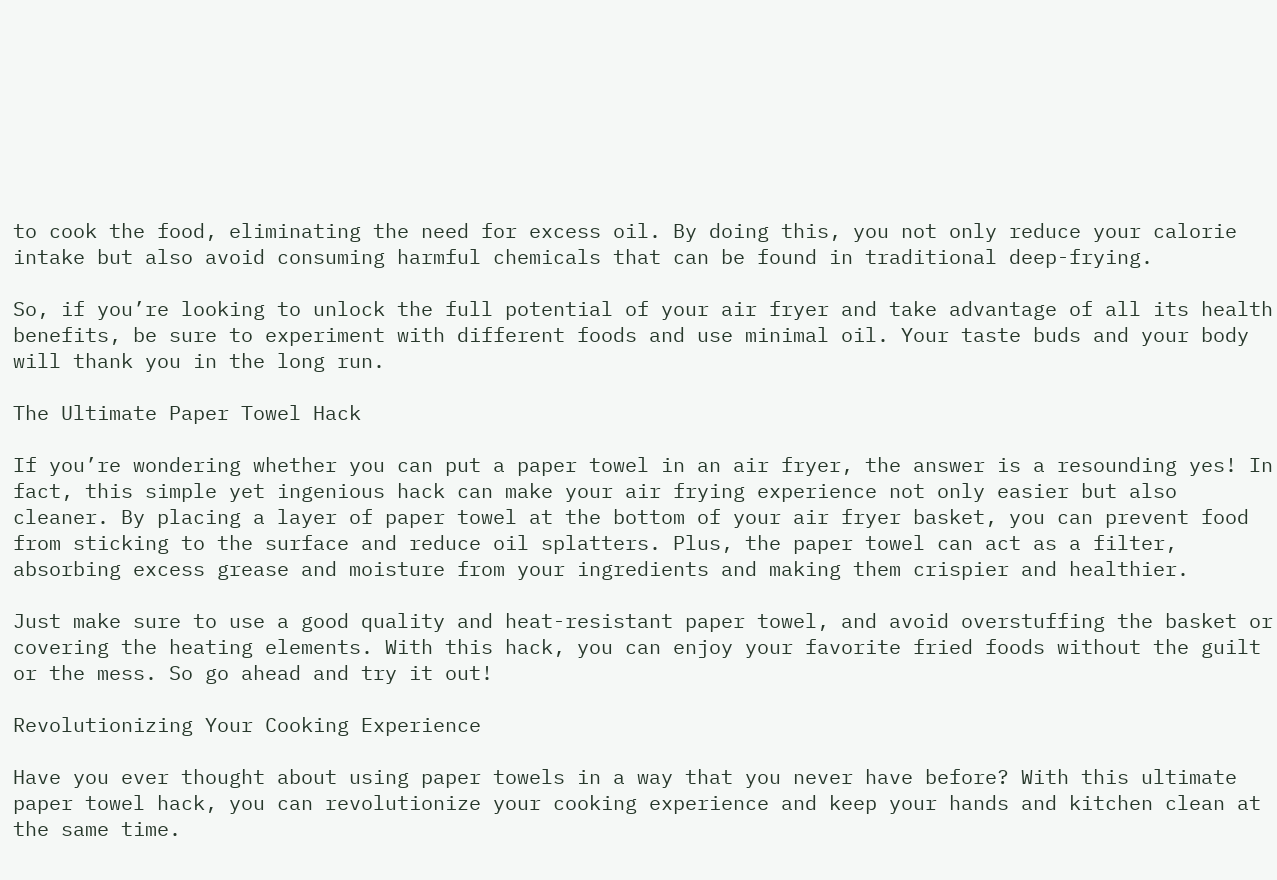to cook the food, eliminating the need for excess oil. By doing this, you not only reduce your calorie intake but also avoid consuming harmful chemicals that can be found in traditional deep-frying.

So, if you’re looking to unlock the full potential of your air fryer and take advantage of all its health benefits, be sure to experiment with different foods and use minimal oil. Your taste buds and your body will thank you in the long run.

The Ultimate Paper Towel Hack

If you’re wondering whether you can put a paper towel in an air fryer, the answer is a resounding yes! In fact, this simple yet ingenious hack can make your air frying experience not only easier but also cleaner. By placing a layer of paper towel at the bottom of your air fryer basket, you can prevent food from sticking to the surface and reduce oil splatters. Plus, the paper towel can act as a filter, absorbing excess grease and moisture from your ingredients and making them crispier and healthier.

Just make sure to use a good quality and heat-resistant paper towel, and avoid overstuffing the basket or covering the heating elements. With this hack, you can enjoy your favorite fried foods without the guilt or the mess. So go ahead and try it out!

Revolutionizing Your Cooking Experience

Have you ever thought about using paper towels in a way that you never have before? With this ultimate paper towel hack, you can revolutionize your cooking experience and keep your hands and kitchen clean at the same time.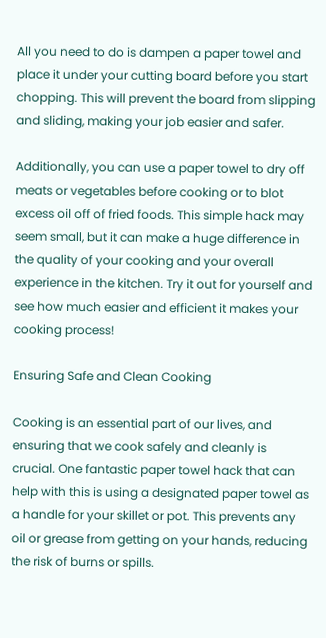All you need to do is dampen a paper towel and place it under your cutting board before you start chopping. This will prevent the board from slipping and sliding, making your job easier and safer.

Additionally, you can use a paper towel to dry off meats or vegetables before cooking or to blot excess oil off of fried foods. This simple hack may seem small, but it can make a huge difference in the quality of your cooking and your overall experience in the kitchen. Try it out for yourself and see how much easier and efficient it makes your cooking process!

Ensuring Safe and Clean Cooking

Cooking is an essential part of our lives, and ensuring that we cook safely and cleanly is crucial. One fantastic paper towel hack that can help with this is using a designated paper towel as a handle for your skillet or pot. This prevents any oil or grease from getting on your hands, reducing the risk of burns or spills.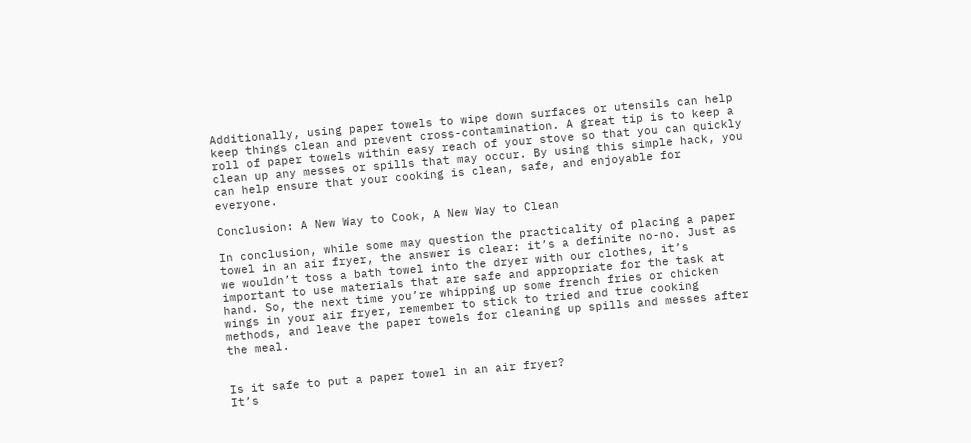Additionally, using paper towels to wipe down surfaces or utensils can help keep things clean and prevent cross-contamination. A great tip is to keep a roll of paper towels within easy reach of your stove so that you can quickly clean up any messes or spills that may occur. By using this simple hack, you can help ensure that your cooking is clean, safe, and enjoyable for everyone.

Conclusion: A New Way to Cook, A New Way to Clean

In conclusion, while some may question the practicality of placing a paper towel in an air fryer, the answer is clear: it’s a definite no-no. Just as we wouldn’t toss a bath towel into the dryer with our clothes, it’s important to use materials that are safe and appropriate for the task at hand. So, the next time you’re whipping up some french fries or chicken wings in your air fryer, remember to stick to tried and true cooking methods, and leave the paper towels for cleaning up spills and messes after the meal.


Is it safe to put a paper towel in an air fryer?
It’s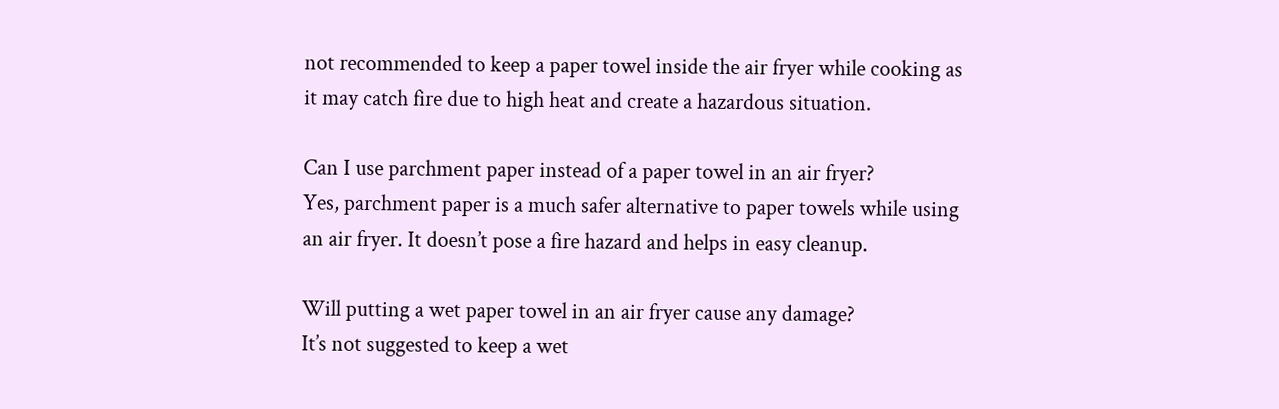not recommended to keep a paper towel inside the air fryer while cooking as it may catch fire due to high heat and create a hazardous situation.

Can I use parchment paper instead of a paper towel in an air fryer?
Yes, parchment paper is a much safer alternative to paper towels while using an air fryer. It doesn’t pose a fire hazard and helps in easy cleanup.

Will putting a wet paper towel in an air fryer cause any damage?
It’s not suggested to keep a wet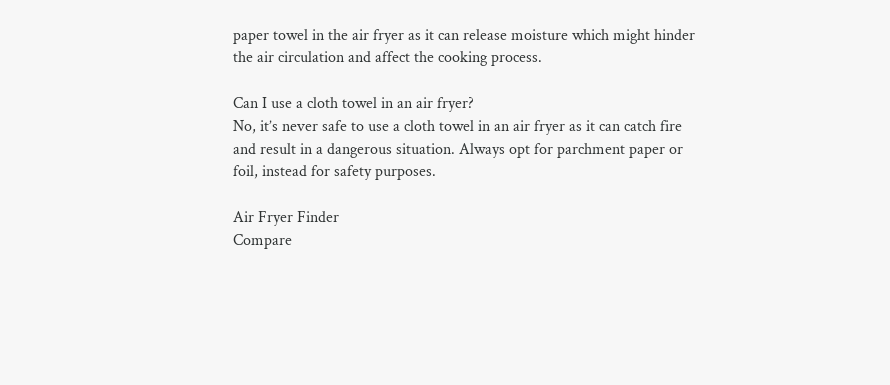paper towel in the air fryer as it can release moisture which might hinder the air circulation and affect the cooking process.

Can I use a cloth towel in an air fryer?
No, it’s never safe to use a cloth towel in an air fryer as it can catch fire and result in a dangerous situation. Always opt for parchment paper or foil, instead for safety purposes.

Air Fryer Finder
Compare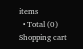items
  • Total (0)
Shopping cart